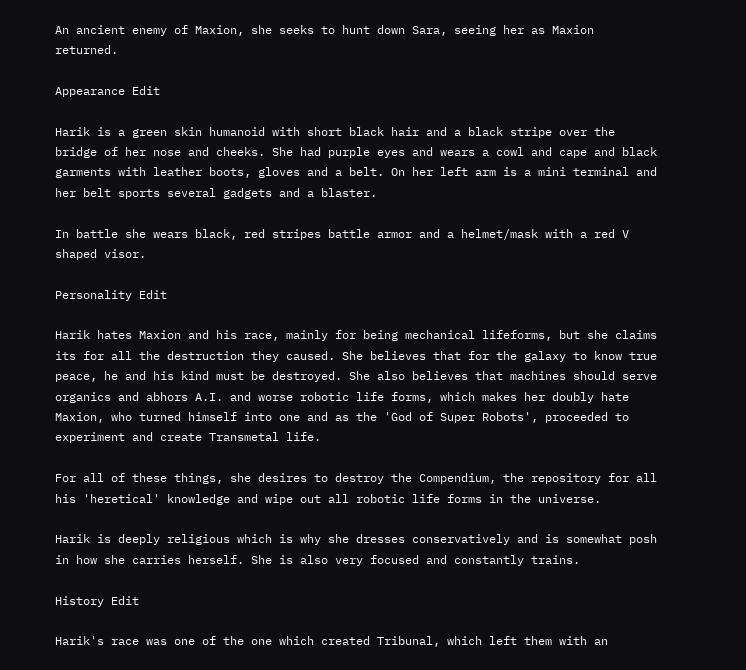An ancient enemy of Maxion, she seeks to hunt down Sara, seeing her as Maxion returned.

Appearance Edit

Harik is a green skin humanoid with short black hair and a black stripe over the bridge of her nose and cheeks. She had purple eyes and wears a cowl and cape and black garments with leather boots, gloves and a belt. On her left arm is a mini terminal and her belt sports several gadgets and a blaster.

In battle she wears black, red stripes battle armor and a helmet/mask with a red V shaped visor.

Personality Edit

Harik hates Maxion and his race, mainly for being mechanical lifeforms, but she claims its for all the destruction they caused. She believes that for the galaxy to know true peace, he and his kind must be destroyed. She also believes that machines should serve organics and abhors A.I. and worse robotic life forms, which makes her doubly hate Maxion, who turned himself into one and as the 'God of Super Robots', proceeded to experiment and create Transmetal life.

For all of these things, she desires to destroy the Compendium, the repository for all his 'heretical' knowledge and wipe out all robotic life forms in the universe.

Harik is deeply religious which is why she dresses conservatively and is somewhat posh in how she carries herself. She is also very focused and constantly trains.

History Edit

Harik's race was one of the one which created Tribunal, which left them with an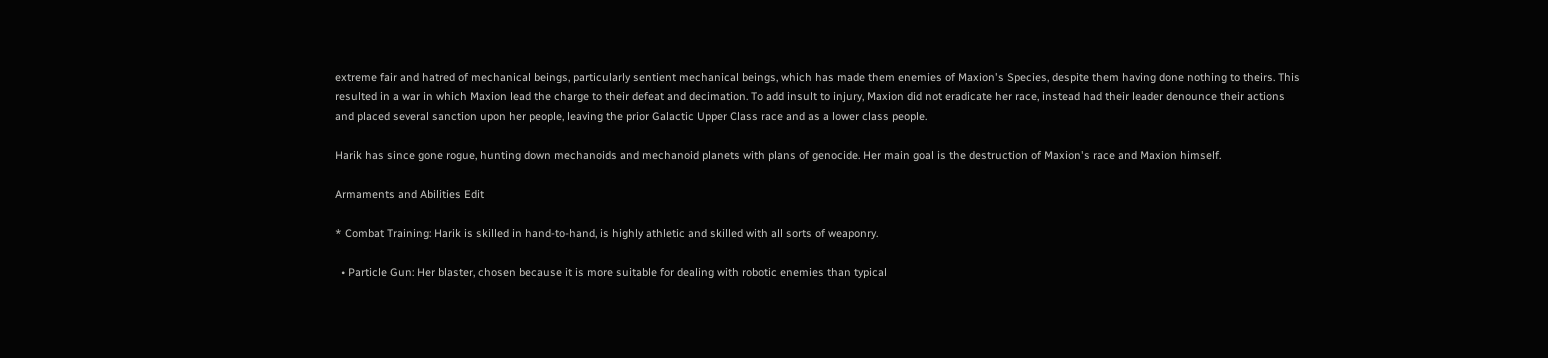extreme fair and hatred of mechanical beings, particularly sentient mechanical beings, which has made them enemies of Maxion's Species, despite them having done nothing to theirs. This resulted in a war in which Maxion lead the charge to their defeat and decimation. To add insult to injury, Maxion did not eradicate her race, instead had their leader denounce their actions and placed several sanction upon her people, leaving the prior Galactic Upper Class race and as a lower class people.

Harik has since gone rogue, hunting down mechanoids and mechanoid planets with plans of genocide. Her main goal is the destruction of Maxion's race and Maxion himself.

Armaments and Abilities Edit

* Combat Training: Harik is skilled in hand-to-hand, is highly athletic and skilled with all sorts of weaponry.

  • Particle Gun: Her blaster, chosen because it is more suitable for dealing with robotic enemies than typical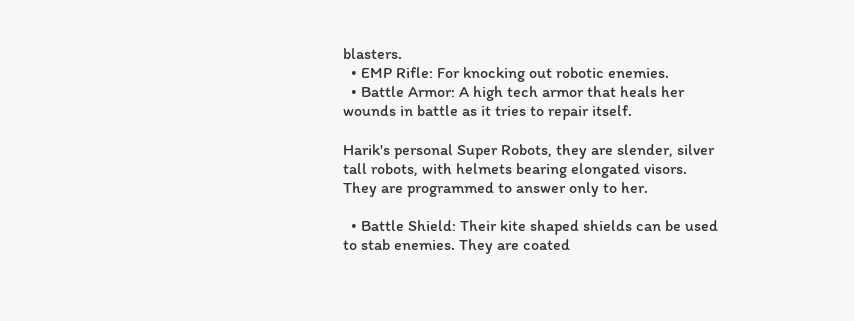blasters.
  • EMP Rifle: For knocking out robotic enemies.
  • Battle Armor: A high tech armor that heals her wounds in battle as it tries to repair itself.

Harik's personal Super Robots, they are slender, silver tall robots, with helmets bearing elongated visors. They are programmed to answer only to her.

  • Battle Shield: Their kite shaped shields can be used to stab enemies. They are coated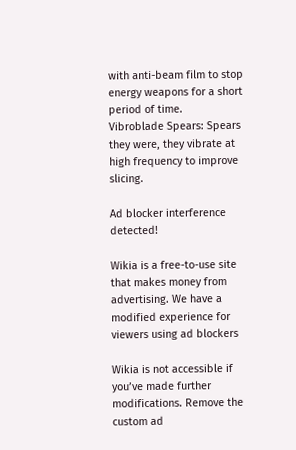with anti-beam film to stop energy weapons for a short period of time.
Vibroblade Spears: Spears they were, they vibrate at high frequency to improve slicing.

Ad blocker interference detected!

Wikia is a free-to-use site that makes money from advertising. We have a modified experience for viewers using ad blockers

Wikia is not accessible if you’ve made further modifications. Remove the custom ad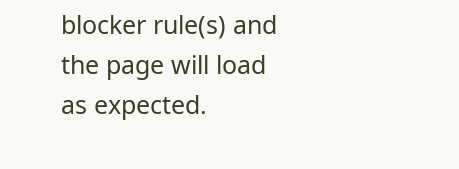blocker rule(s) and the page will load as expected.